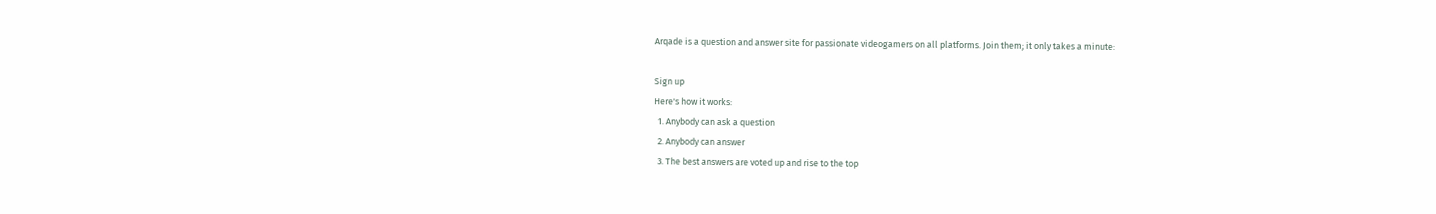Arqade is a question and answer site for passionate videogamers on all platforms. Join them; it only takes a minute:

Sign up
Here's how it works:
  1. Anybody can ask a question
  2. Anybody can answer
  3. The best answers are voted up and rise to the top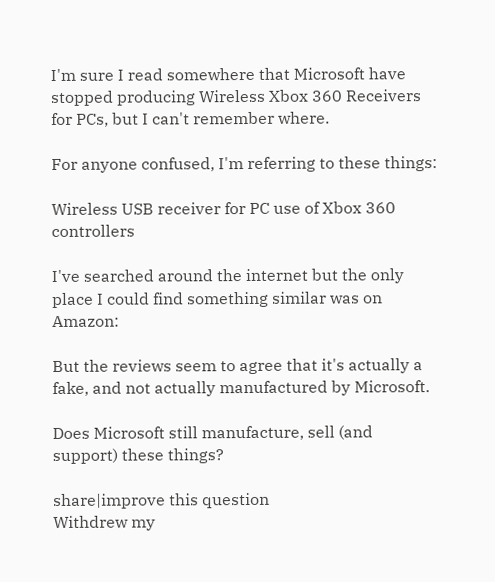I'm sure I read somewhere that Microsoft have stopped producing Wireless Xbox 360 Receivers for PCs, but I can't remember where.

For anyone confused, I'm referring to these things:

Wireless USB receiver for PC use of Xbox 360 controllers

I've searched around the internet but the only place I could find something similar was on Amazon:

But the reviews seem to agree that it's actually a fake, and not actually manufactured by Microsoft.

Does Microsoft still manufacture, sell (and support) these things?

share|improve this question
Withdrew my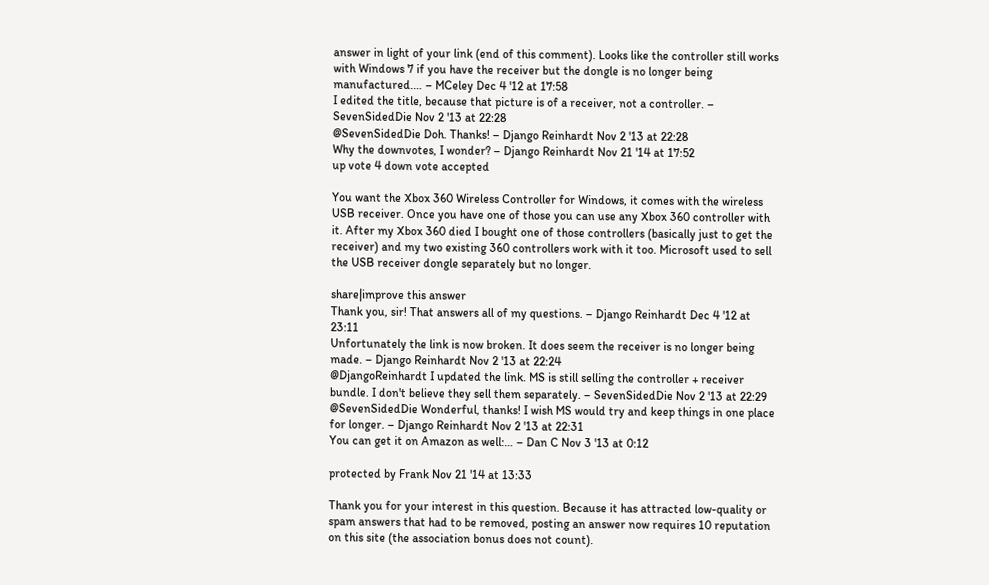answer in light of your link (end of this comment). Looks like the controller still works with Windows 7 if you have the receiver but the dongle is no longer being manufactured.… – MCeley Dec 4 '12 at 17:58
I edited the title, because that picture is of a receiver, not a controller. – SevenSidedDie Nov 2 '13 at 22:28
@SevenSidedDie Doh. Thanks! – Django Reinhardt Nov 2 '13 at 22:28
Why the downvotes, I wonder? – Django Reinhardt Nov 21 '14 at 17:52
up vote 4 down vote accepted

You want the Xbox 360 Wireless Controller for Windows, it comes with the wireless USB receiver. Once you have one of those you can use any Xbox 360 controller with it. After my Xbox 360 died I bought one of those controllers (basically just to get the receiver) and my two existing 360 controllers work with it too. Microsoft used to sell the USB receiver dongle separately but no longer.

share|improve this answer
Thank you, sir! That answers all of my questions. – Django Reinhardt Dec 4 '12 at 23:11
Unfortunately the link is now broken. It does seem the receiver is no longer being made. – Django Reinhardt Nov 2 '13 at 22:24
@DjangoReinhardt I updated the link. MS is still selling the controller + receiver bundle. I don't believe they sell them separately. – SevenSidedDie Nov 2 '13 at 22:29
@SevenSidedDie Wonderful, thanks! I wish MS would try and keep things in one place for longer. – Django Reinhardt Nov 2 '13 at 22:31
You can get it on Amazon as well:… – Dan C Nov 3 '13 at 0:12

protected by Frank Nov 21 '14 at 13:33

Thank you for your interest in this question. Because it has attracted low-quality or spam answers that had to be removed, posting an answer now requires 10 reputation on this site (the association bonus does not count).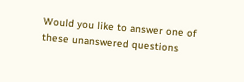Would you like to answer one of these unanswered questions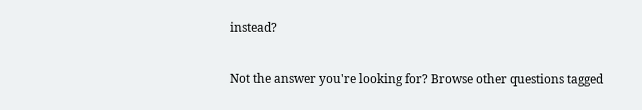instead?

Not the answer you're looking for? Browse other questions tagged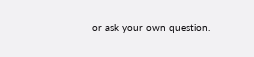or ask your own question.